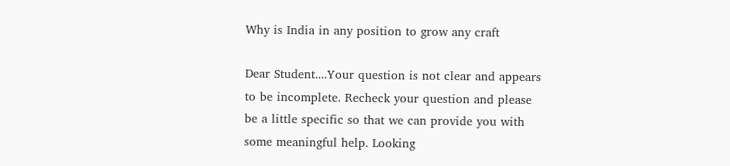Why is India in any position to grow any craft

Dear Student....Your question is not clear and appears to be incomplete. Recheck your question and please be a little specific so that we can provide you with some meaningful help. Looking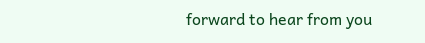forward to hear from you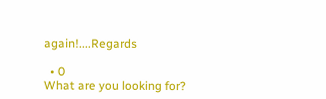again!....Regards

  • 0
What are you looking for?